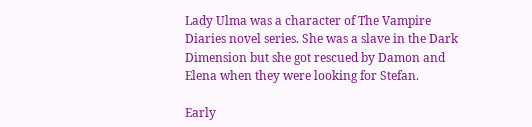Lady Ulma was a character of The Vampire Diaries novel series. She was a slave in the Dark Dimension but she got rescued by Damon and Elena when they were looking for Stefan.

Early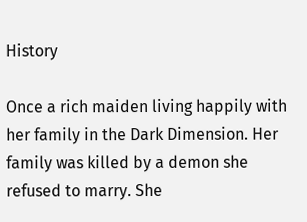History

Once a rich maiden living happily with her family in the Dark Dimension. Her family was killed by a demon she refused to marry. She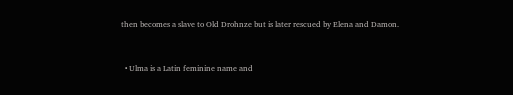then becomes a slave to Old Drohnze but is later rescued by Elena and Damon.


  • Ulma is a Latin feminine name and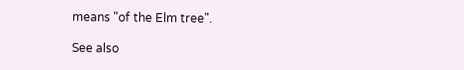means "of the Elm tree".

See also